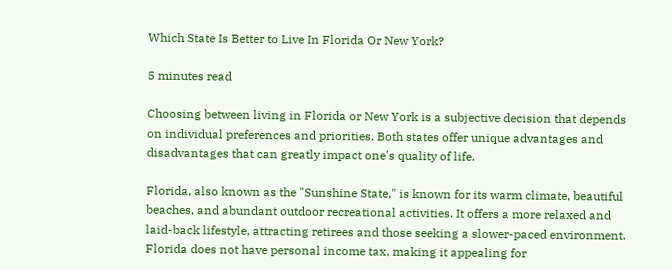Which State Is Better to Live In Florida Or New York?

5 minutes read

Choosing between living in Florida or New York is a subjective decision that depends on individual preferences and priorities. Both states offer unique advantages and disadvantages that can greatly impact one's quality of life.

Florida, also known as the "Sunshine State," is known for its warm climate, beautiful beaches, and abundant outdoor recreational activities. It offers a more relaxed and laid-back lifestyle, attracting retirees and those seeking a slower-paced environment. Florida does not have personal income tax, making it appealing for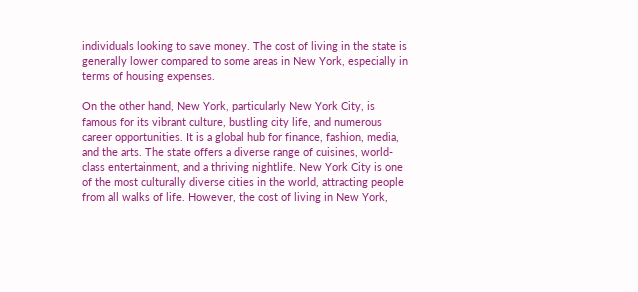individuals looking to save money. The cost of living in the state is generally lower compared to some areas in New York, especially in terms of housing expenses.

On the other hand, New York, particularly New York City, is famous for its vibrant culture, bustling city life, and numerous career opportunities. It is a global hub for finance, fashion, media, and the arts. The state offers a diverse range of cuisines, world-class entertainment, and a thriving nightlife. New York City is one of the most culturally diverse cities in the world, attracting people from all walks of life. However, the cost of living in New York,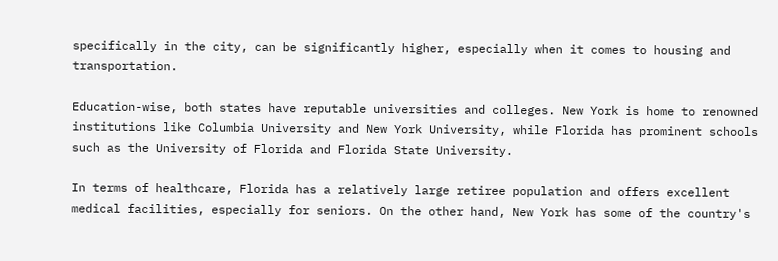specifically in the city, can be significantly higher, especially when it comes to housing and transportation.

Education-wise, both states have reputable universities and colleges. New York is home to renowned institutions like Columbia University and New York University, while Florida has prominent schools such as the University of Florida and Florida State University.

In terms of healthcare, Florida has a relatively large retiree population and offers excellent medical facilities, especially for seniors. On the other hand, New York has some of the country's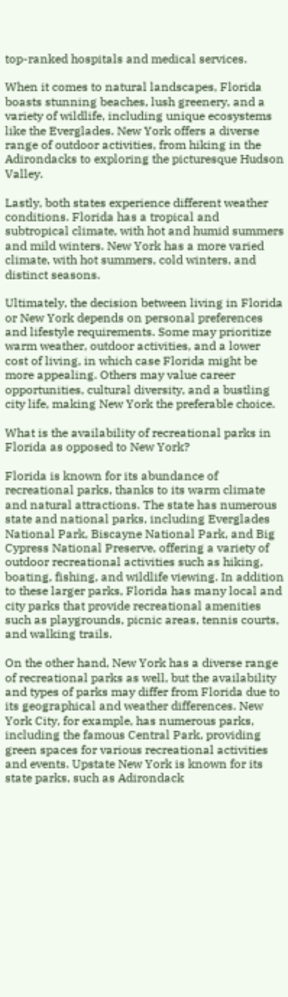top-ranked hospitals and medical services.

When it comes to natural landscapes, Florida boasts stunning beaches, lush greenery, and a variety of wildlife, including unique ecosystems like the Everglades. New York offers a diverse range of outdoor activities, from hiking in the Adirondacks to exploring the picturesque Hudson Valley.

Lastly, both states experience different weather conditions. Florida has a tropical and subtropical climate, with hot and humid summers and mild winters. New York has a more varied climate, with hot summers, cold winters, and distinct seasons.

Ultimately, the decision between living in Florida or New York depends on personal preferences and lifestyle requirements. Some may prioritize warm weather, outdoor activities, and a lower cost of living, in which case Florida might be more appealing. Others may value career opportunities, cultural diversity, and a bustling city life, making New York the preferable choice.

What is the availability of recreational parks in Florida as opposed to New York?

Florida is known for its abundance of recreational parks, thanks to its warm climate and natural attractions. The state has numerous state and national parks, including Everglades National Park, Biscayne National Park, and Big Cypress National Preserve, offering a variety of outdoor recreational activities such as hiking, boating, fishing, and wildlife viewing. In addition to these larger parks, Florida has many local and city parks that provide recreational amenities such as playgrounds, picnic areas, tennis courts, and walking trails.

On the other hand, New York has a diverse range of recreational parks as well, but the availability and types of parks may differ from Florida due to its geographical and weather differences. New York City, for example, has numerous parks, including the famous Central Park, providing green spaces for various recreational activities and events. Upstate New York is known for its state parks, such as Adirondack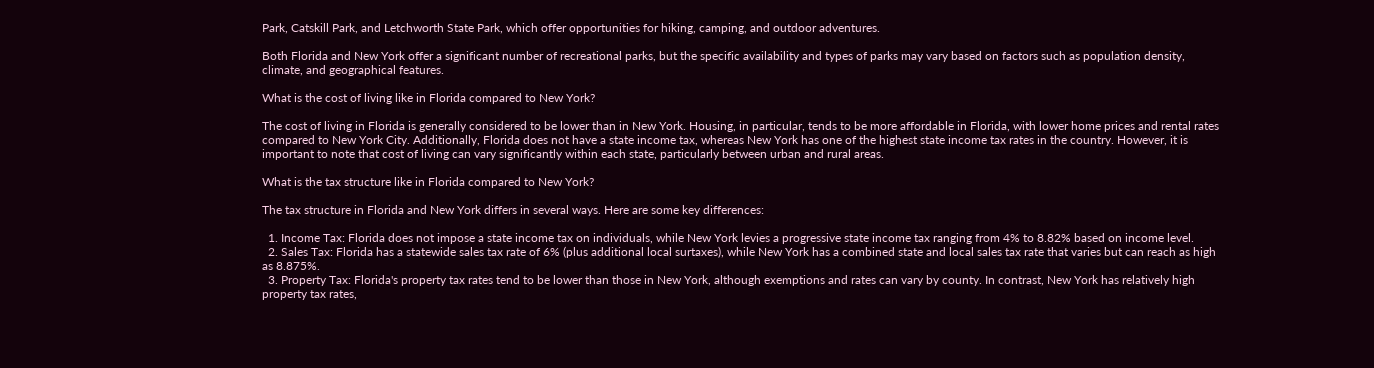Park, Catskill Park, and Letchworth State Park, which offer opportunities for hiking, camping, and outdoor adventures.

Both Florida and New York offer a significant number of recreational parks, but the specific availability and types of parks may vary based on factors such as population density, climate, and geographical features.

What is the cost of living like in Florida compared to New York?

The cost of living in Florida is generally considered to be lower than in New York. Housing, in particular, tends to be more affordable in Florida, with lower home prices and rental rates compared to New York City. Additionally, Florida does not have a state income tax, whereas New York has one of the highest state income tax rates in the country. However, it is important to note that cost of living can vary significantly within each state, particularly between urban and rural areas.

What is the tax structure like in Florida compared to New York?

The tax structure in Florida and New York differs in several ways. Here are some key differences:

  1. Income Tax: Florida does not impose a state income tax on individuals, while New York levies a progressive state income tax ranging from 4% to 8.82% based on income level.
  2. Sales Tax: Florida has a statewide sales tax rate of 6% (plus additional local surtaxes), while New York has a combined state and local sales tax rate that varies but can reach as high as 8.875%.
  3. Property Tax: Florida's property tax rates tend to be lower than those in New York, although exemptions and rates can vary by county. In contrast, New York has relatively high property tax rates,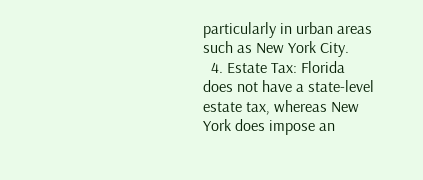particularly in urban areas such as New York City.
  4. Estate Tax: Florida does not have a state-level estate tax, whereas New York does impose an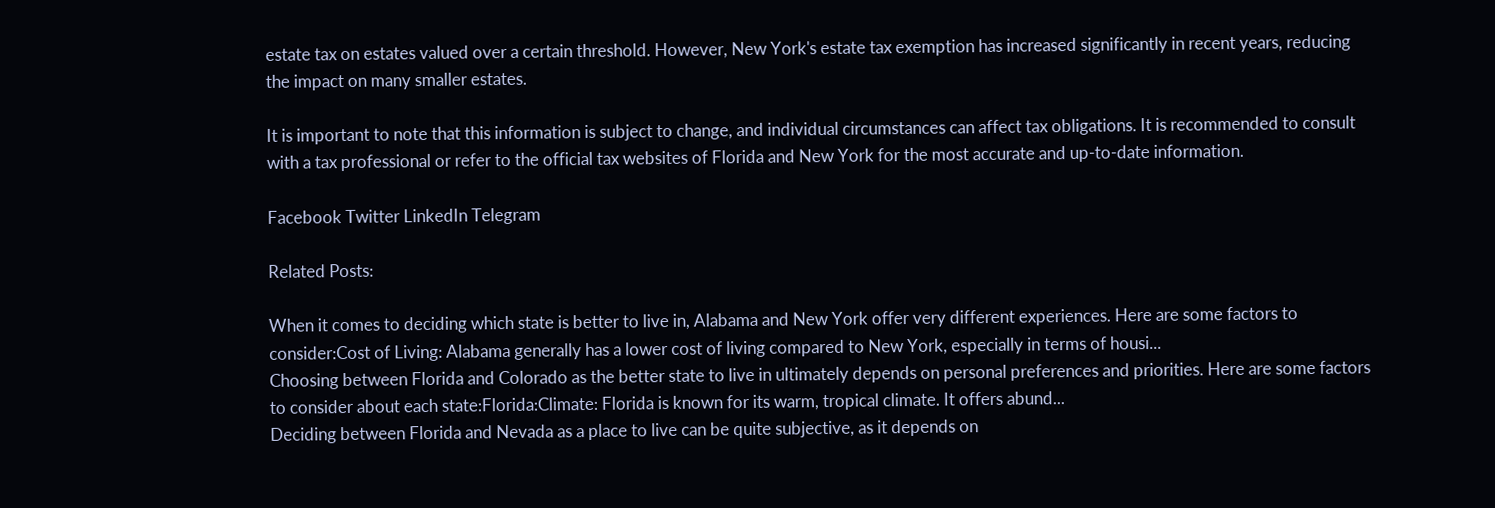estate tax on estates valued over a certain threshold. However, New York's estate tax exemption has increased significantly in recent years, reducing the impact on many smaller estates.

It is important to note that this information is subject to change, and individual circumstances can affect tax obligations. It is recommended to consult with a tax professional or refer to the official tax websites of Florida and New York for the most accurate and up-to-date information.

Facebook Twitter LinkedIn Telegram

Related Posts:

When it comes to deciding which state is better to live in, Alabama and New York offer very different experiences. Here are some factors to consider:Cost of Living: Alabama generally has a lower cost of living compared to New York, especially in terms of housi...
Choosing between Florida and Colorado as the better state to live in ultimately depends on personal preferences and priorities. Here are some factors to consider about each state:Florida:Climate: Florida is known for its warm, tropical climate. It offers abund...
Deciding between Florida and Nevada as a place to live can be quite subjective, as it depends on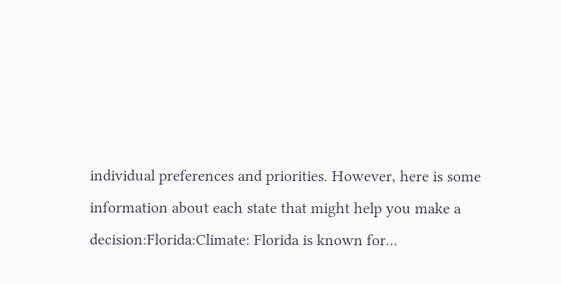individual preferences and priorities. However, here is some information about each state that might help you make a decision:Florida:Climate: Florida is known for...